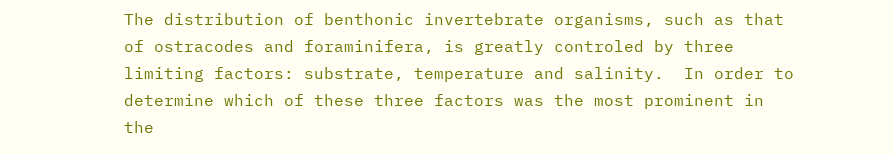The distribution of benthonic invertebrate organisms, such as that of ostracodes and foraminifera, is greatly controled by three limiting factors: substrate, temperature and salinity.  In order to determine which of these three factors was the most prominent in the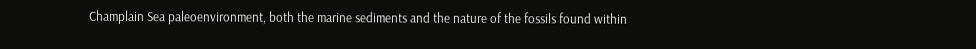Champlain Sea paleoenvironment, both the marine sediments and the nature of the fossils found within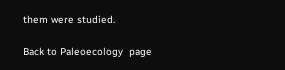them were studied.

Back to Paleoecology  page